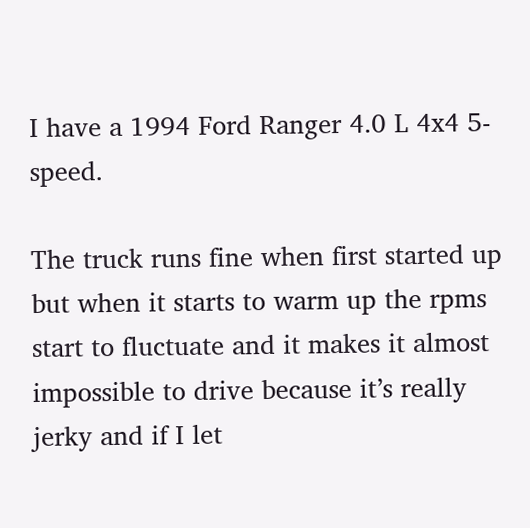I have a 1994 Ford Ranger 4.0 L 4x4 5-speed.

The truck runs fine when first started up but when it starts to warm up the rpms start to fluctuate and it makes it almost impossible to drive because it’s really jerky and if I let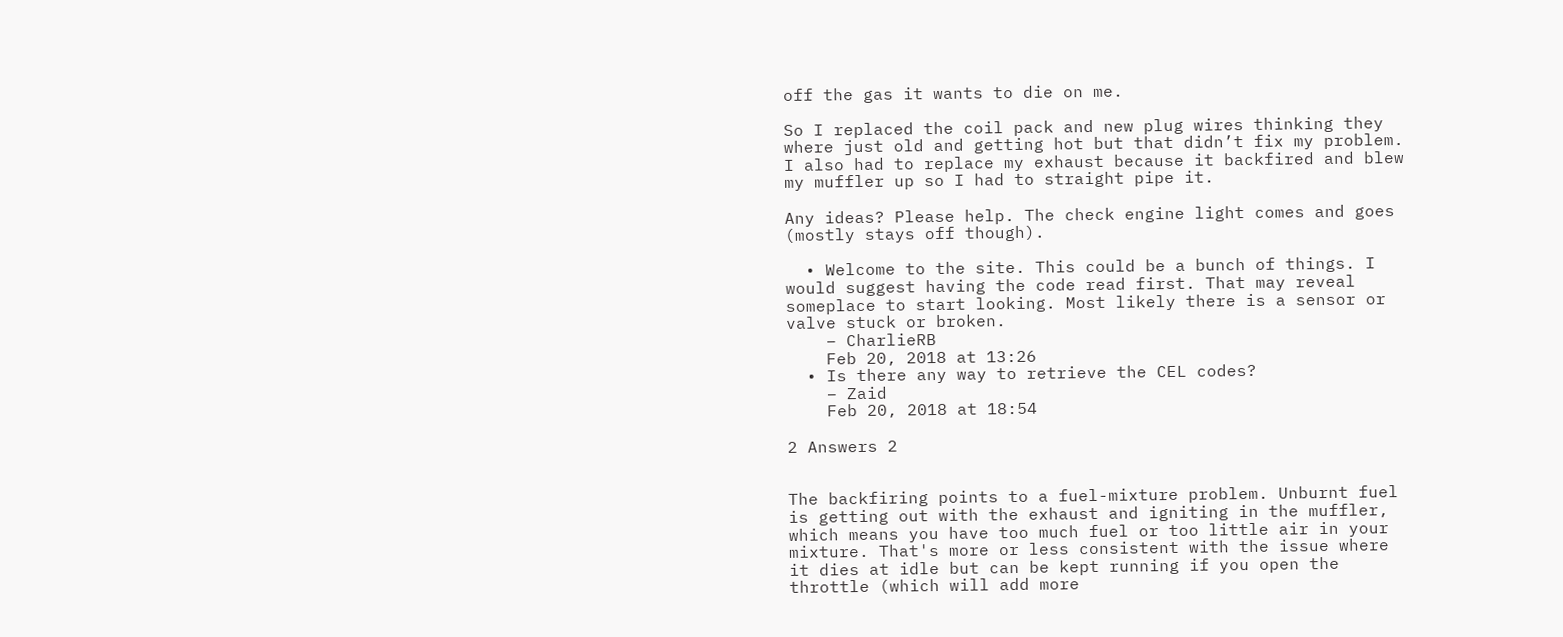off the gas it wants to die on me.

So I replaced the coil pack and new plug wires thinking they where just old and getting hot but that didn’t fix my problem. I also had to replace my exhaust because it backfired and blew my muffler up so I had to straight pipe it.

Any ideas? Please help. The check engine light comes and goes (mostly stays off though).

  • Welcome to the site. This could be a bunch of things. I would suggest having the code read first. That may reveal someplace to start looking. Most likely there is a sensor or valve stuck or broken.
    – CharlieRB
    Feb 20, 2018 at 13:26
  • Is there any way to retrieve the CEL codes?
    – Zaid
    Feb 20, 2018 at 18:54

2 Answers 2


The backfiring points to a fuel-mixture problem. Unburnt fuel is getting out with the exhaust and igniting in the muffler, which means you have too much fuel or too little air in your mixture. That's more or less consistent with the issue where it dies at idle but can be kept running if you open the throttle (which will add more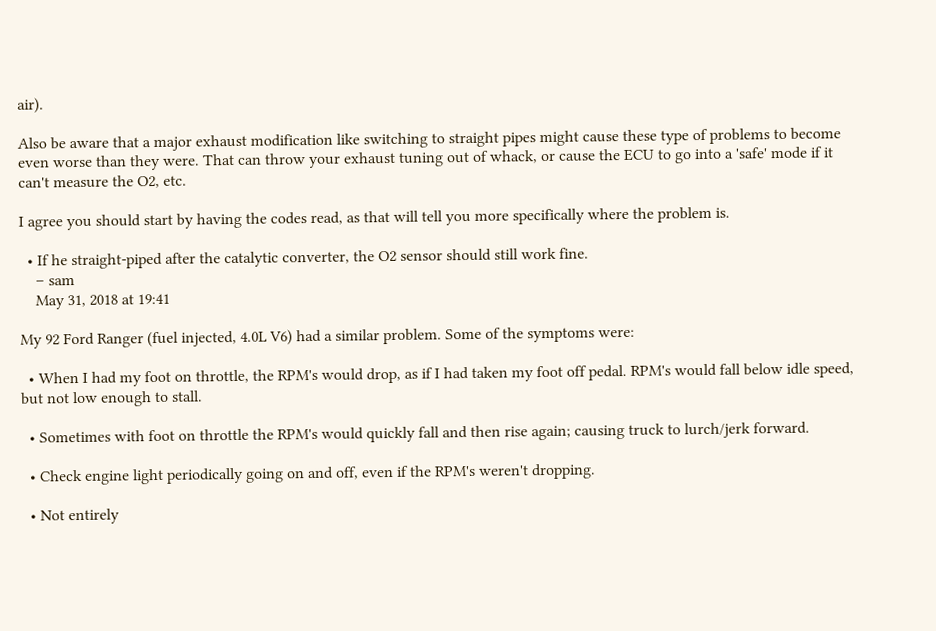air).

Also be aware that a major exhaust modification like switching to straight pipes might cause these type of problems to become even worse than they were. That can throw your exhaust tuning out of whack, or cause the ECU to go into a 'safe' mode if it can't measure the O2, etc.

I agree you should start by having the codes read, as that will tell you more specifically where the problem is.

  • If he straight-piped after the catalytic converter, the O2 sensor should still work fine.
    – sam
    May 31, 2018 at 19:41

My 92 Ford Ranger (fuel injected, 4.0L V6) had a similar problem. Some of the symptoms were:

  • When I had my foot on throttle, the RPM's would drop, as if I had taken my foot off pedal. RPM's would fall below idle speed, but not low enough to stall.

  • Sometimes with foot on throttle the RPM's would quickly fall and then rise again; causing truck to lurch/jerk forward.

  • Check engine light periodically going on and off, even if the RPM's weren't dropping.

  • Not entirely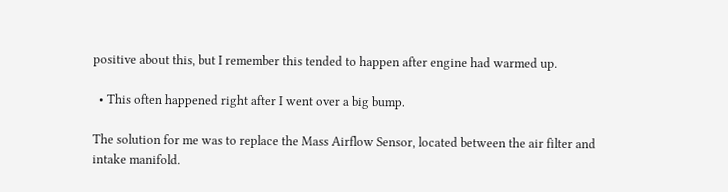positive about this, but I remember this tended to happen after engine had warmed up.

  • This often happened right after I went over a big bump.

The solution for me was to replace the Mass Airflow Sensor, located between the air filter and intake manifold.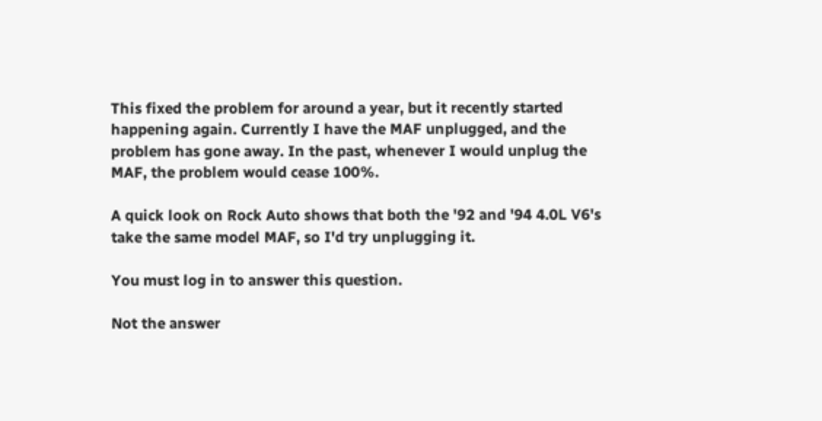This fixed the problem for around a year, but it recently started happening again. Currently I have the MAF unplugged, and the problem has gone away. In the past, whenever I would unplug the MAF, the problem would cease 100%.

A quick look on Rock Auto shows that both the '92 and '94 4.0L V6's take the same model MAF, so I'd try unplugging it.

You must log in to answer this question.

Not the answer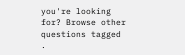you're looking for? Browse other questions tagged .